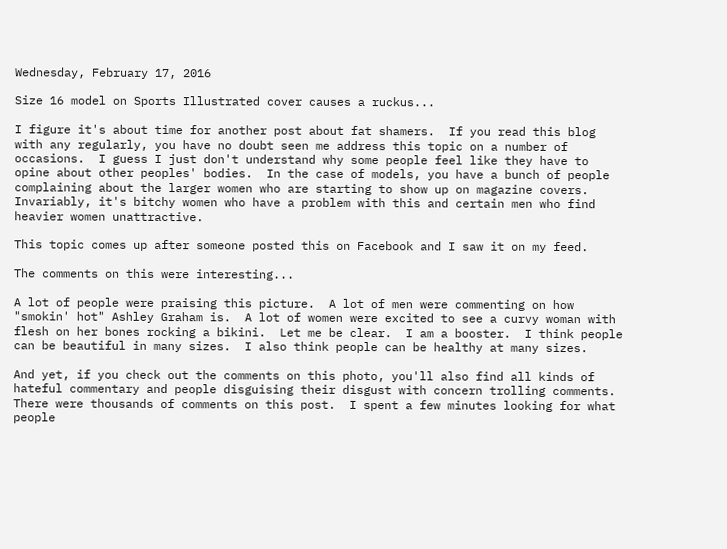Wednesday, February 17, 2016

Size 16 model on Sports Illustrated cover causes a ruckus...

I figure it's about time for another post about fat shamers.  If you read this blog with any regularly, you have no doubt seen me address this topic on a number of occasions.  I guess I just don't understand why some people feel like they have to opine about other peoples' bodies.  In the case of models, you have a bunch of people complaining about the larger women who are starting to show up on magazine covers.  Invariably, it's bitchy women who have a problem with this and certain men who find heavier women unattractive.

This topic comes up after someone posted this on Facebook and I saw it on my feed.

The comments on this were interesting...

A lot of people were praising this picture.  A lot of men were commenting on how "smokin' hot" Ashley Graham is.  A lot of women were excited to see a curvy woman with flesh on her bones rocking a bikini.  Let me be clear.  I am a booster.  I think people can be beautiful in many sizes.  I also think people can be healthy at many sizes.

And yet, if you check out the comments on this photo, you'll also find all kinds of hateful commentary and people disguising their disgust with concern trolling comments.  There were thousands of comments on this post.  I spent a few minutes looking for what people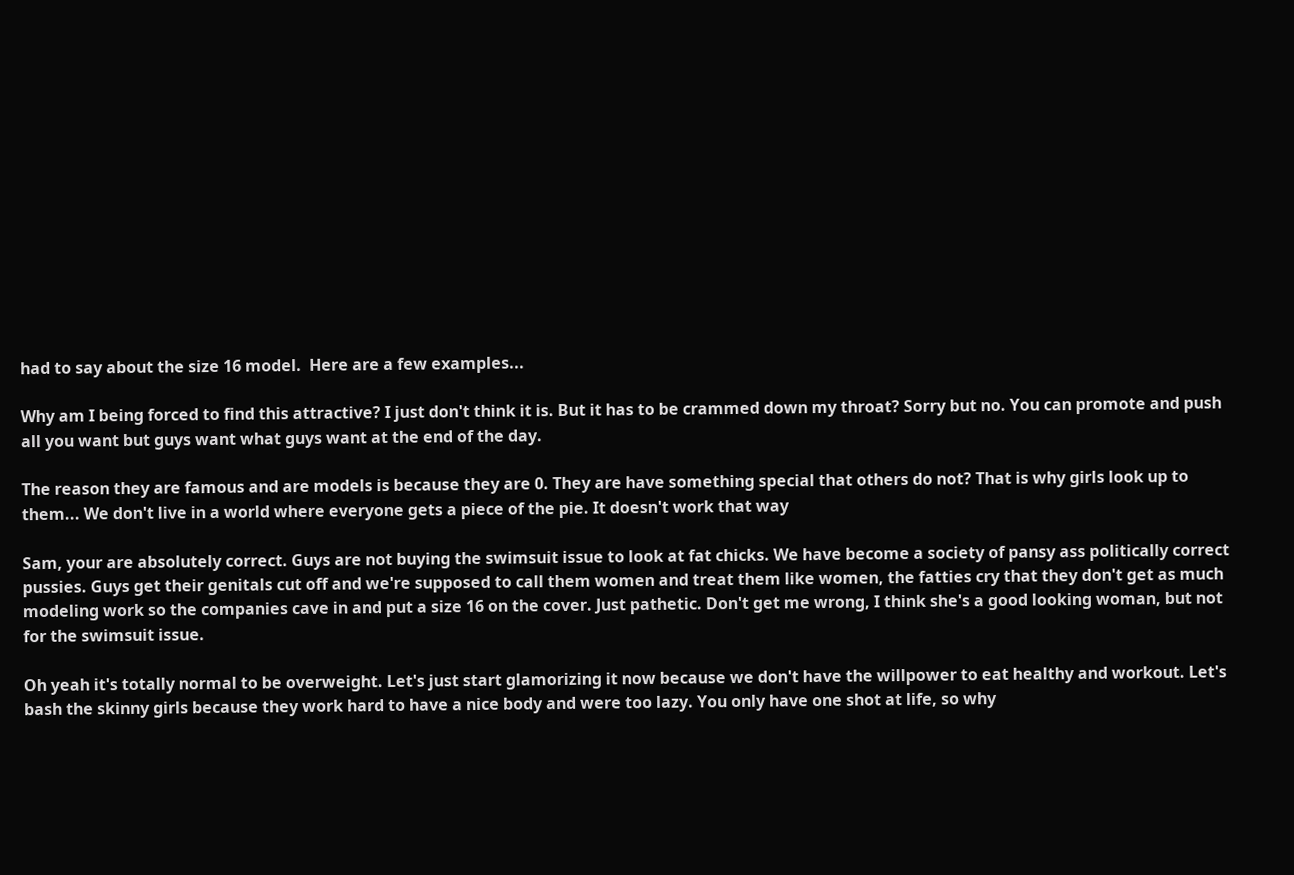had to say about the size 16 model.  Here are a few examples...

Why am I being forced to find this attractive? I just don't think it is. But it has to be crammed down my throat? Sorry but no. You can promote and push all you want but guys want what guys want at the end of the day.

The reason they are famous and are models is because they are 0. They are have something special that others do not? That is why girls look up to them... We don't live in a world where everyone gets a piece of the pie. It doesn't work that way

Sam, your are absolutely correct. Guys are not buying the swimsuit issue to look at fat chicks. We have become a society of pansy ass politically correct pussies. Guys get their genitals cut off and we're supposed to call them women and treat them like women, the fatties cry that they don't get as much modeling work so the companies cave in and put a size 16 on the cover. Just pathetic. Don't get me wrong, I think she's a good looking woman, but not for the swimsuit issue.

Oh yeah it's totally normal to be overweight. Let's just start glamorizing it now because we don't have the willpower to eat healthy and workout. Let's bash the skinny girls because they work hard to have a nice body and were too lazy. You only have one shot at life, so why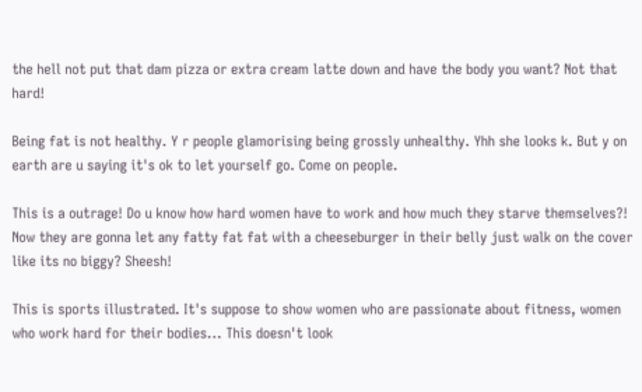the hell not put that dam pizza or extra cream latte down and have the body you want? Not that hard!

Being fat is not healthy. Y r people glamorising being grossly unhealthy. Yhh she looks k. But y on earth are u saying it's ok to let yourself go. Come on people.

This is a outrage! Do u know how hard women have to work and how much they starve themselves?! Now they are gonna let any fatty fat fat with a cheeseburger in their belly just walk on the cover like its no biggy? Sheesh!

This is sports illustrated. It's suppose to show women who are passionate about fitness, women who work hard for their bodies... This doesn't look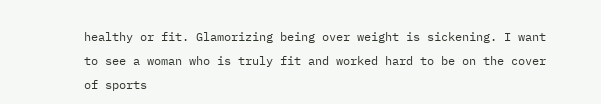healthy or fit. Glamorizing being over weight is sickening. I want to see a woman who is truly fit and worked hard to be on the cover of sports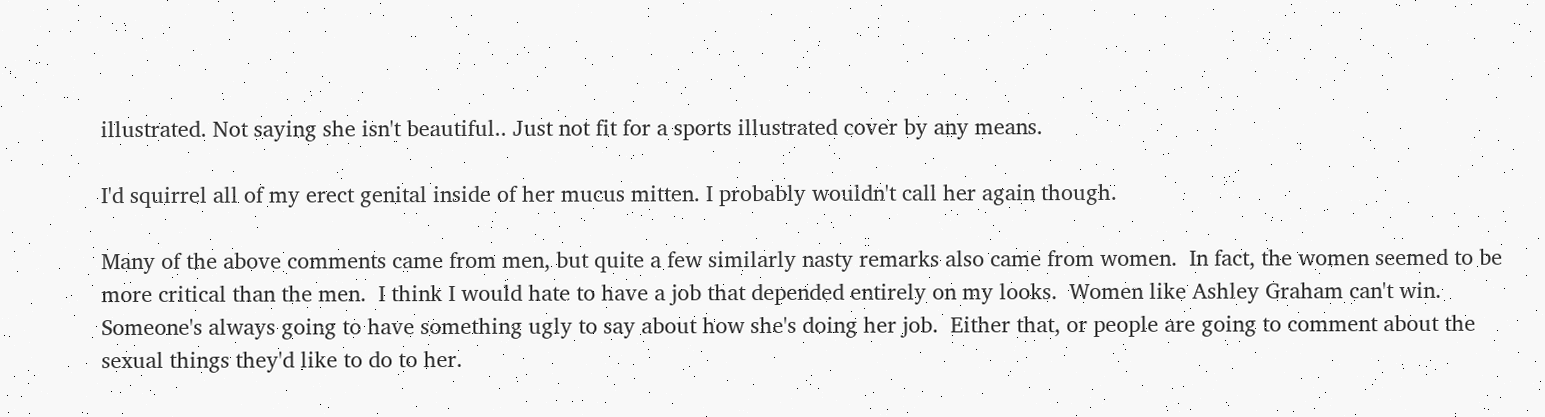illustrated. Not saying she isn't beautiful.. Just not fit for a sports illustrated cover by any means.

I'd squirrel all of my erect genital inside of her mucus mitten. I probably wouldn't call her again though.

Many of the above comments came from men, but quite a few similarly nasty remarks also came from women.  In fact, the women seemed to be more critical than the men.  I think I would hate to have a job that depended entirely on my looks.  Women like Ashley Graham can't win.  Someone's always going to have something ugly to say about how she's doing her job.  Either that, or people are going to comment about the sexual things they'd like to do to her.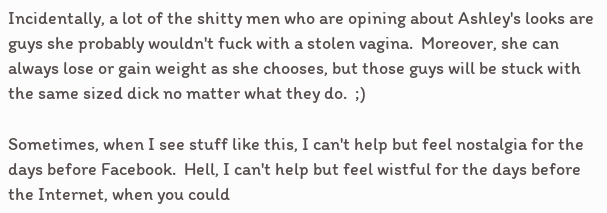Incidentally, a lot of the shitty men who are opining about Ashley's looks are guys she probably wouldn't fuck with a stolen vagina.  Moreover, she can always lose or gain weight as she chooses, but those guys will be stuck with the same sized dick no matter what they do.  ;)

Sometimes, when I see stuff like this, I can't help but feel nostalgia for the days before Facebook.  Hell, I can't help but feel wistful for the days before the Internet, when you could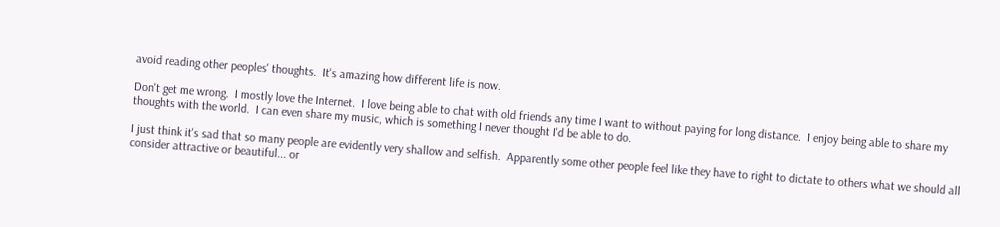avoid reading other peoples' thoughts.  It's amazing how different life is now.

Don't get me wrong.  I mostly love the Internet.  I love being able to chat with old friends any time I want to without paying for long distance.  I enjoy being able to share my thoughts with the world.  I can even share my music, which is something I never thought I'd be able to do.

I just think it's sad that so many people are evidently very shallow and selfish.  Apparently some other people feel like they have to right to dictate to others what we should all consider attractive or beautiful... or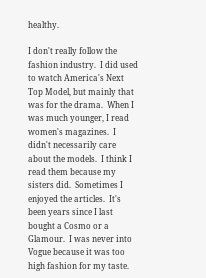healthy.

I don't really follow the fashion industry.  I did used to watch America's Next Top Model, but mainly that was for the drama.  When I was much younger, I read women's magazines.  I didn't necessarily care about the models.  I think I read them because my sisters did.  Sometimes I enjoyed the articles.  It's been years since I last bought a Cosmo or a Glamour.  I was never into Vogue because it was too high fashion for my taste.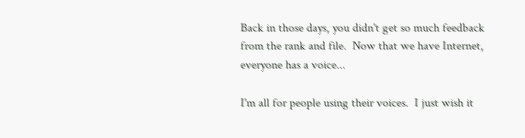Back in those days, you didn't get so much feedback from the rank and file.  Now that we have Internet, everyone has a voice...

I'm all for people using their voices.  I just wish it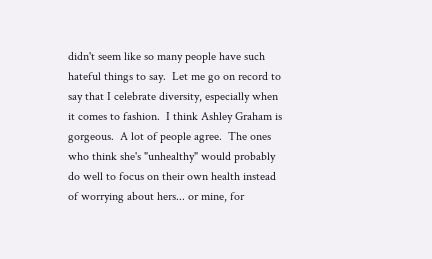didn't seem like so many people have such hateful things to say.  Let me go on record to say that I celebrate diversity, especially when it comes to fashion.  I think Ashley Graham is gorgeous.  A lot of people agree.  The ones who think she's "unhealthy" would probably do well to focus on their own health instead of worrying about hers... or mine, for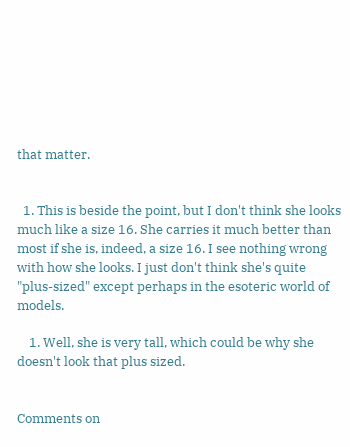that matter.


  1. This is beside the point, but I don't think she looks much like a size 16. She carries it much better than most if she is, indeed, a size 16. I see nothing wrong with how she looks. I just don't think she's quite "plus-sized" except perhaps in the esoteric world of models.

    1. Well, she is very tall, which could be why she doesn't look that plus sized.


Comments on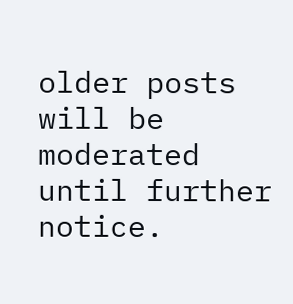older posts will be moderated until further notice.